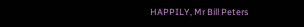HAPPILY, Mr Bill Peters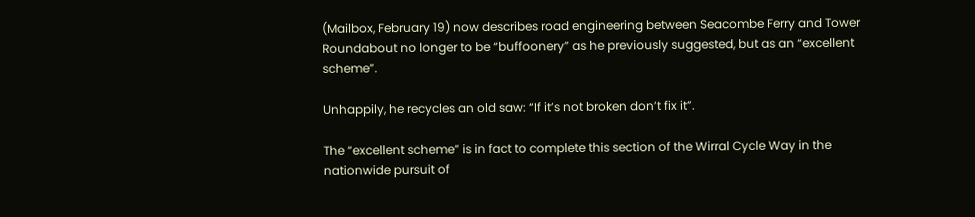(Mailbox, February 19) now describes road engineering between Seacombe Ferry and Tower Roundabout no longer to be “buffoonery” as he previously suggested, but as an “excellent scheme”.

Unhappily, he recycles an old saw: “If it’s not broken don’t fix it”.

The “excellent scheme” is in fact to complete this section of the Wirral Cycle Way in the nationwide pursuit of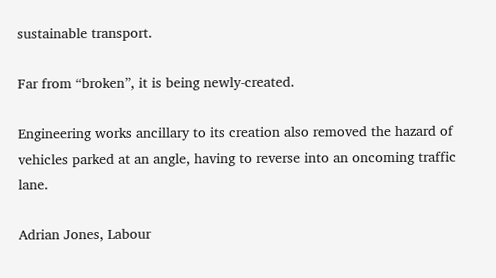sustainable transport.

Far from “broken”, it is being newly-created.

Engineering works ancillary to its creation also removed the hazard of vehicles parked at an angle, having to reverse into an oncoming traffic lane.

Adrian Jones, Labour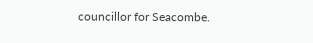councillor for Seacombe.